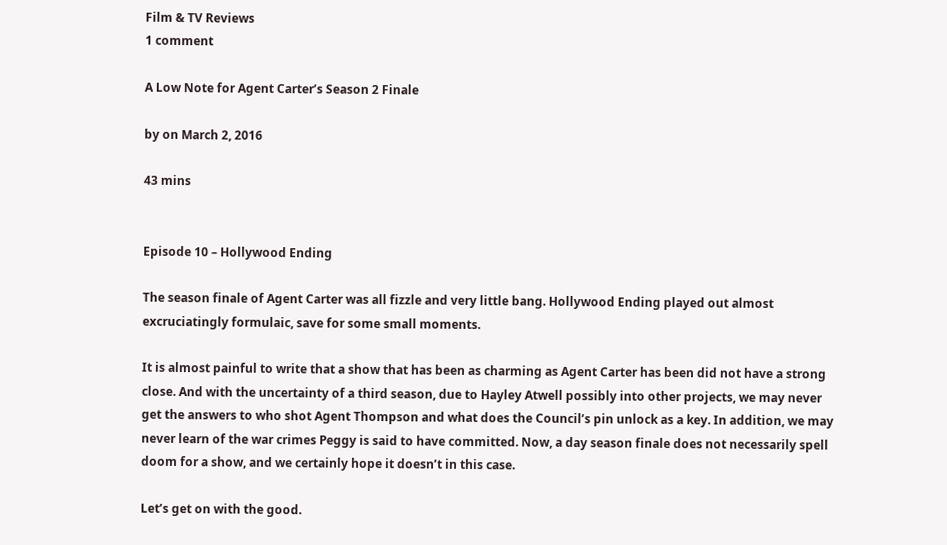Film & TV Reviews
1 comment

A Low Note for Agent Carter’s Season 2 Finale

by on March 2, 2016

43 mins


Episode 10 – Hollywood Ending

The season finale of Agent Carter was all fizzle and very little bang. Hollywood Ending played out almost excruciatingly formulaic, save for some small moments.

It is almost painful to write that a show that has been as charming as Agent Carter has been did not have a strong close. And with the uncertainty of a third season, due to Hayley Atwell possibly into other projects, we may never get the answers to who shot Agent Thompson and what does the Council’s pin unlock as a key. In addition, we may never learn of the war crimes Peggy is said to have committed. Now, a day season finale does not necessarily spell doom for a show, and we certainly hope it doesn’t in this case.

Let’s get on with the good.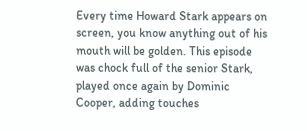Every time Howard Stark appears on screen, you know anything out of his mouth will be golden. This episode was chock full of the senior Stark, played once again by Dominic Cooper, adding touches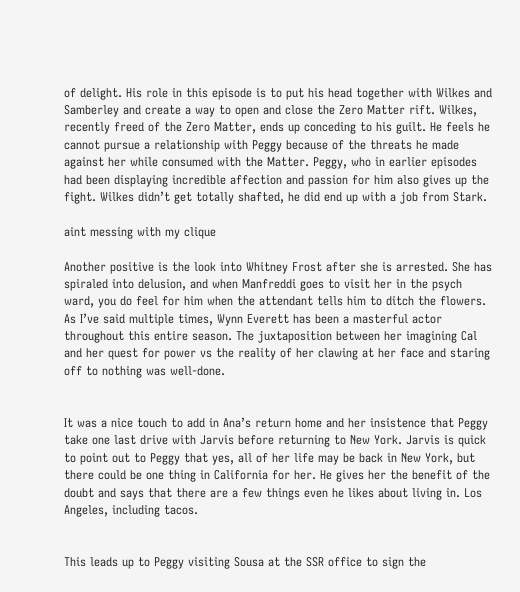of delight. His role in this episode is to put his head together with Wilkes and Samberley and create a way to open and close the Zero Matter rift. Wilkes, recently freed of the Zero Matter, ends up conceding to his guilt. He feels he cannot pursue a relationship with Peggy because of the threats he made against her while consumed with the Matter. Peggy, who in earlier episodes had been displaying incredible affection and passion for him also gives up the fight. Wilkes didn’t get totally shafted, he did end up with a job from Stark.

aint messing with my clique

Another positive is the look into Whitney Frost after she is arrested. She has spiraled into delusion, and when Manfreddi goes to visit her in the psych ward, you do feel for him when the attendant tells him to ditch the flowers. As I’ve said multiple times, Wynn Everett has been a masterful actor throughout this entire season. The juxtaposition between her imagining Cal and her quest for power vs the reality of her clawing at her face and staring off to nothing was well-done.


It was a nice touch to add in Ana’s return home and her insistence that Peggy take one last drive with Jarvis before returning to New York. Jarvis is quick to point out to Peggy that yes, all of her life may be back in New York, but there could be one thing in California for her. He gives her the benefit of the doubt and says that there are a few things even he likes about living in. Los Angeles, including tacos.


This leads up to Peggy visiting Sousa at the SSR office to sign the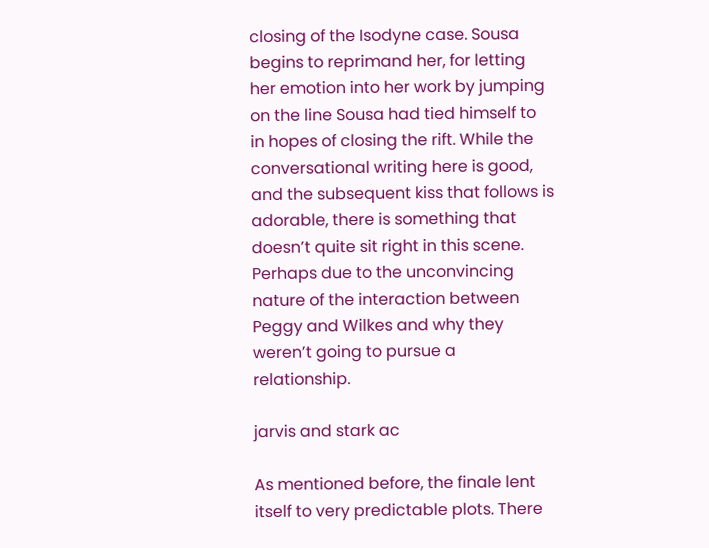closing of the Isodyne case. Sousa begins to reprimand her, for letting her emotion into her work by jumping on the line Sousa had tied himself to in hopes of closing the rift. While the conversational writing here is good, and the subsequent kiss that follows is adorable, there is something that doesn’t quite sit right in this scene. Perhaps due to the unconvincing nature of the interaction between Peggy and Wilkes and why they weren’t going to pursue a relationship.

jarvis and stark ac

As mentioned before, the finale lent itself to very predictable plots. There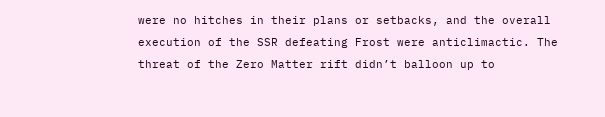were no hitches in their plans or setbacks, and the overall execution of the SSR defeating Frost were anticlimactic. The threat of the Zero Matter rift didn’t balloon up to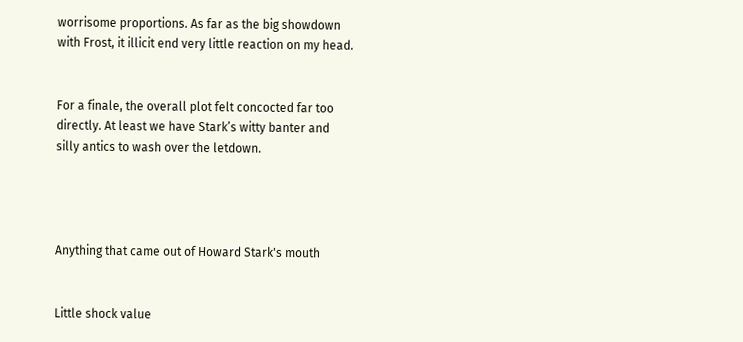worrisome proportions. As far as the big showdown with Frost, it illicit end very little reaction on my head.


For a finale, the overall plot felt concocted far too directly. At least we have Stark’s witty banter and silly antics to wash over the letdown.




Anything that came out of Howard Stark's mouth


Little shock value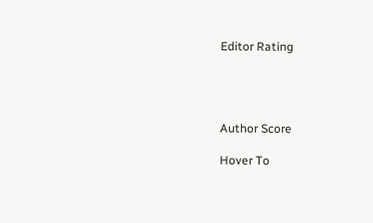Editor Rating




Author Score

Hover To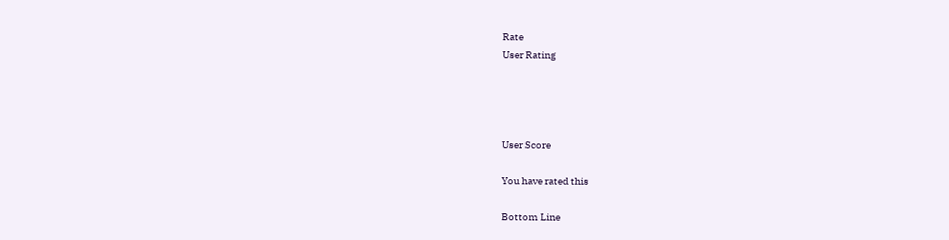Rate
User Rating




User Score

You have rated this

Bottom Line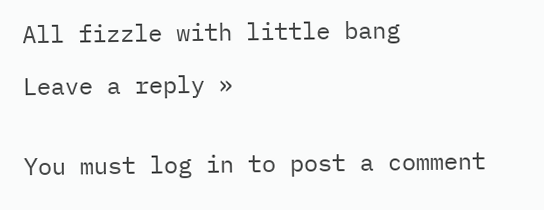All fizzle with little bang

Leave a reply »


You must log in to post a comment